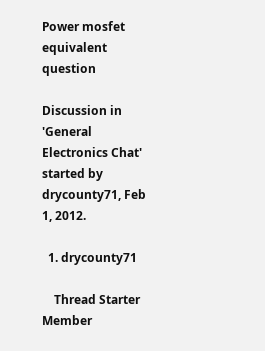Power mosfet equivalent question

Discussion in 'General Electronics Chat' started by drycounty71, Feb 1, 2012.

  1. drycounty71

    Thread Starter Member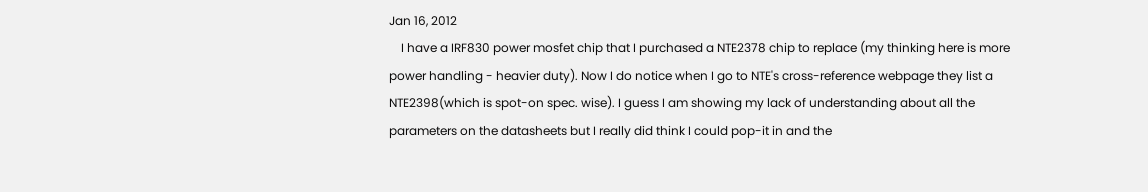Jan 16, 2012
    I have a IRF830 power mosfet chip that I purchased a NTE2378 chip to replace (my thinking here is more power handling - heavier duty). Now I do notice when I go to NTE's cross-reference webpage they list a NTE2398(which is spot-on spec. wise). I guess I am showing my lack of understanding about all the parameters on the datasheets but I really did think I could pop-it in and the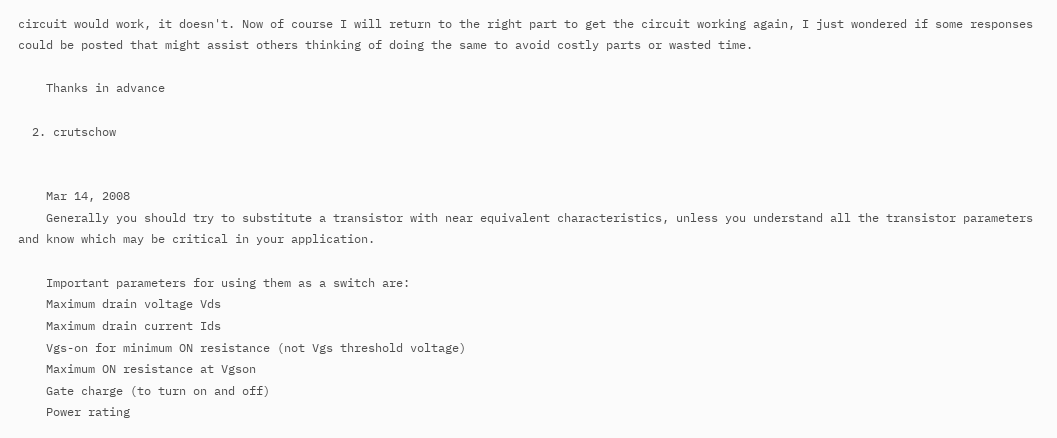circuit would work, it doesn't. Now of course I will return to the right part to get the circuit working again, I just wondered if some responses could be posted that might assist others thinking of doing the same to avoid costly parts or wasted time.

    Thanks in advance

  2. crutschow


    Mar 14, 2008
    Generally you should try to substitute a transistor with near equivalent characteristics, unless you understand all the transistor parameters and know which may be critical in your application.

    Important parameters for using them as a switch are:
    Maximum drain voltage Vds
    Maximum drain current Ids
    Vgs-on for minimum ON resistance (not Vgs threshold voltage)
    Maximum ON resistance at Vgson
    Gate charge (to turn on and off)
    Power rating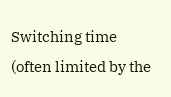Switching time (often limited by the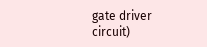gate driver circuit)